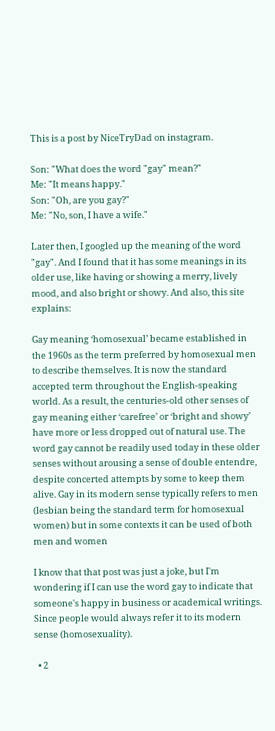This is a post by NiceTryDad on instagram.

Son: "What does the word "gay" mean?"
Me: "It means happy."
Son: "Oh, are you gay?"
Me: "No, son, I have a wife."

Later then, I googled up the meaning of the word "gay". And I found that it has some meanings in its older use, like having or showing a merry, lively mood, and also bright or showy. And also, this site explains:

Gay meaning ‘homosexual’ became established in the 1960s as the term preferred by homosexual men to describe themselves. It is now the standard accepted term throughout the English-speaking world. As a result, the centuries-old other senses of gay meaning either ‘carefree’ or ‘bright and showy’ have more or less dropped out of natural use. The word gay cannot be readily used today in these older senses without arousing a sense of double entendre, despite concerted attempts by some to keep them alive. Gay in its modern sense typically refers to men (lesbian being the standard term for homosexual women) but in some contexts it can be used of both men and women

I know that that post was just a joke, but I'm wondering if I can use the word gay to indicate that someone's happy in business or academical writings. Since people would always refer it to its modern sense (homosexuality).

  • 2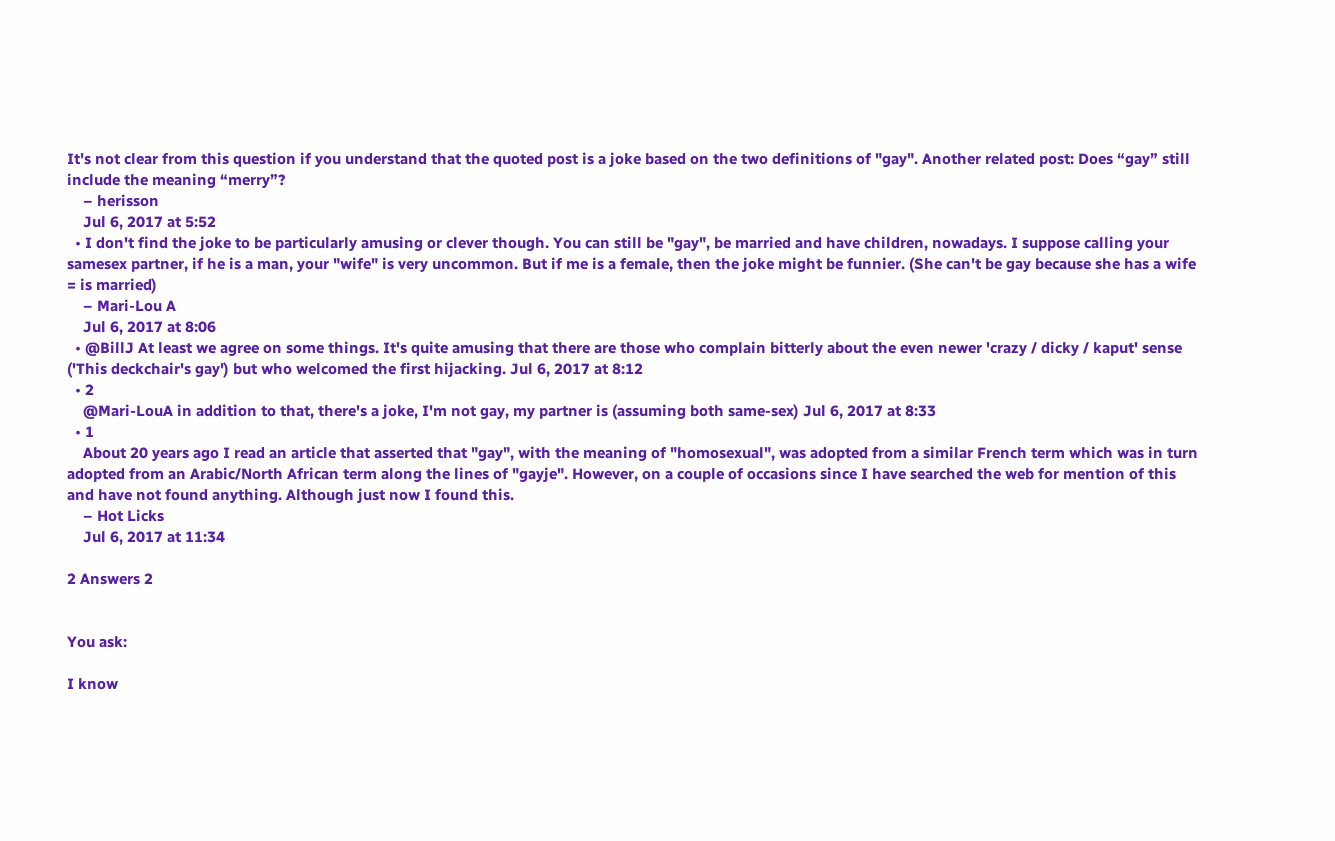It's not clear from this question if you understand that the quoted post is a joke based on the two definitions of "gay". Another related post: Does “gay” still include the meaning “merry”?
    – herisson
    Jul 6, 2017 at 5:52
  • I don't find the joke to be particularly amusing or clever though. You can still be "gay", be married and have children, nowadays. I suppose calling your samesex partner, if he is a man, your "wife" is very uncommon. But if me is a female, then the joke might be funnier. (She can't be gay because she has a wife = is married)
    – Mari-Lou A
    Jul 6, 2017 at 8:06
  • @BillJ At least we agree on some things. It's quite amusing that there are those who complain bitterly about the even newer 'crazy / dicky / kaput' sense ('This deckchair's gay') but who welcomed the first hijacking. Jul 6, 2017 at 8:12
  • 2
    @Mari-LouA in addition to that, there's a joke, I'm not gay, my partner is (assuming both same-sex) Jul 6, 2017 at 8:33
  • 1
    About 20 years ago I read an article that asserted that "gay", with the meaning of "homosexual", was adopted from a similar French term which was in turn adopted from an Arabic/North African term along the lines of "gayje". However, on a couple of occasions since I have searched the web for mention of this and have not found anything. Although just now I found this.
    – Hot Licks
    Jul 6, 2017 at 11:34

2 Answers 2


You ask:

I know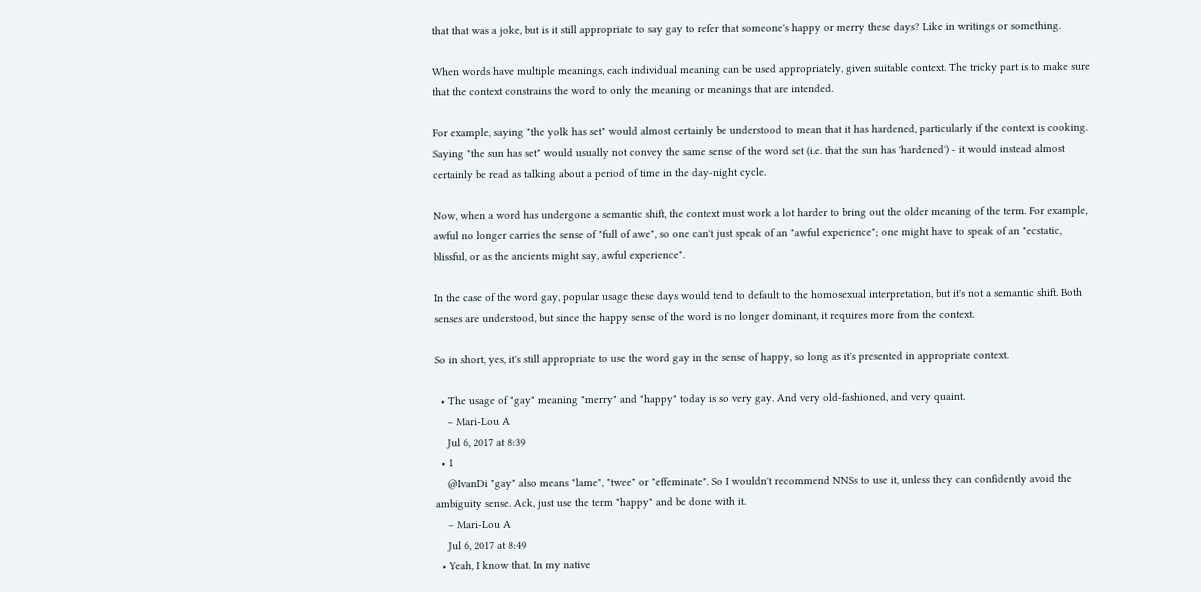that that was a joke, but is it still appropriate to say gay to refer that someone's happy or merry these days? Like in writings or something.

When words have multiple meanings, each individual meaning can be used appropriately, given suitable context. The tricky part is to make sure that the context constrains the word to only the meaning or meanings that are intended.

For example, saying "the yolk has set" would almost certainly be understood to mean that it has hardened, particularly if the context is cooking. Saying "the sun has set" would usually not convey the same sense of the word set (i.e. that the sun has 'hardened') - it would instead almost certainly be read as talking about a period of time in the day-night cycle.

Now, when a word has undergone a semantic shift, the context must work a lot harder to bring out the older meaning of the term. For example, awful no longer carries the sense of "full of awe", so one can't just speak of an "awful experience"; one might have to speak of an "ecstatic, blissful, or as the ancients might say, awful experience".

In the case of the word gay, popular usage these days would tend to default to the homosexual interpretation, but it's not a semantic shift. Both senses are understood, but since the happy sense of the word is no longer dominant, it requires more from the context.

So in short, yes, it's still appropriate to use the word gay in the sense of happy, so long as it's presented in appropriate context.

  • The usage of "gay" meaning "merry" and "happy" today is so very gay. And very old-fashioned, and very quaint.
    – Mari-Lou A
    Jul 6, 2017 at 8:39
  • 1
    @IvanDi "gay" also means "lame", "twee" or "effeminate". So I wouldn't recommend NNSs to use it, unless they can confidently avoid the ambiguity sense. Ack, just use the term "happy" and be done with it.
    – Mari-Lou A
    Jul 6, 2017 at 8:49
  • Yeah, I know that. In my native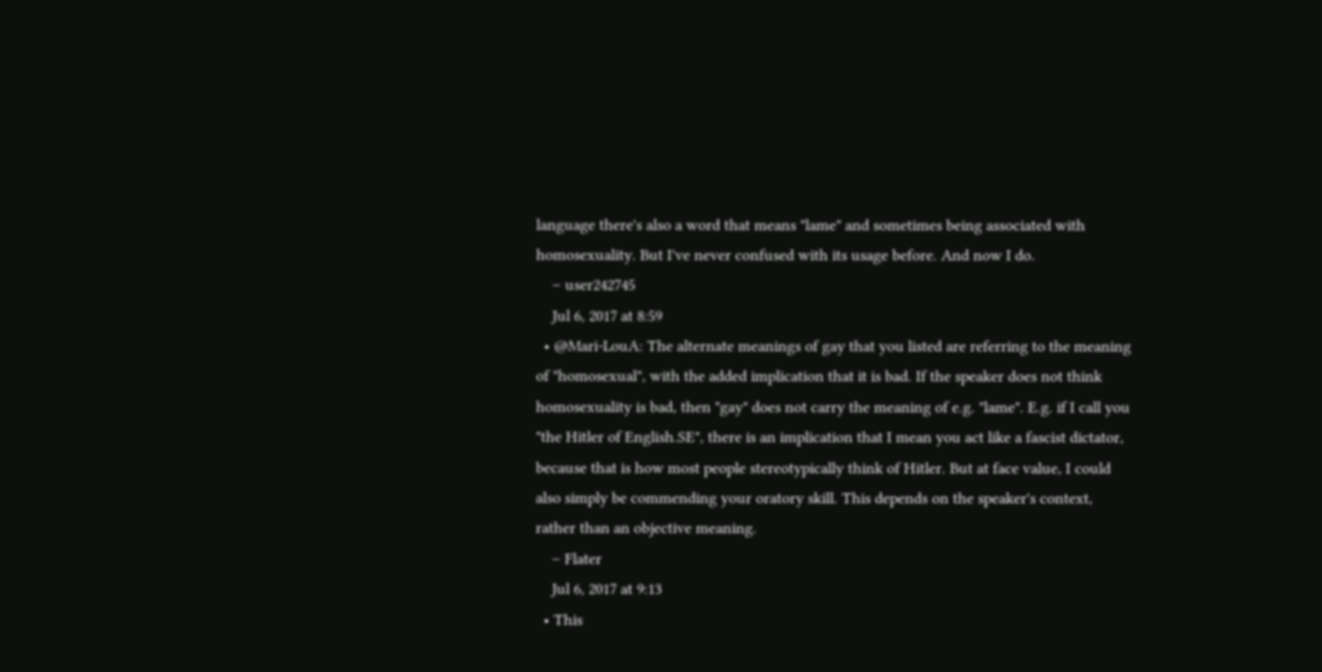language there's also a word that means "lame" and sometimes being associated with homosexuality. But I've never confused with its usage before. And now I do.
    – user242745
    Jul 6, 2017 at 8:59
  • @Mari-LouA: The alternate meanings of gay that you listed are referring to the meaning of "homosexual", with the added implication that it is bad. If the speaker does not think homosexuality is bad, then "gay" does not carry the meaning of e.g. "lame". E.g. if I call you "the Hitler of English.SE", there is an implication that I mean you act like a fascist dictator, because that is how most people stereotypically think of Hitler. But at face value, I could also simply be commending your oratory skill. This depends on the speaker's context, rather than an objective meaning.
    – Flater
    Jul 6, 2017 at 9:13
  • This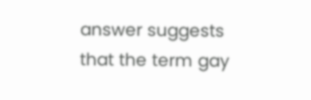answer suggests that the term gay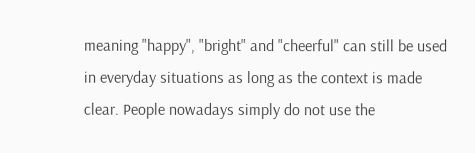meaning "happy", "bright" and "cheerful" can still be used in everyday situations as long as the context is made clear. People nowadays simply do not use the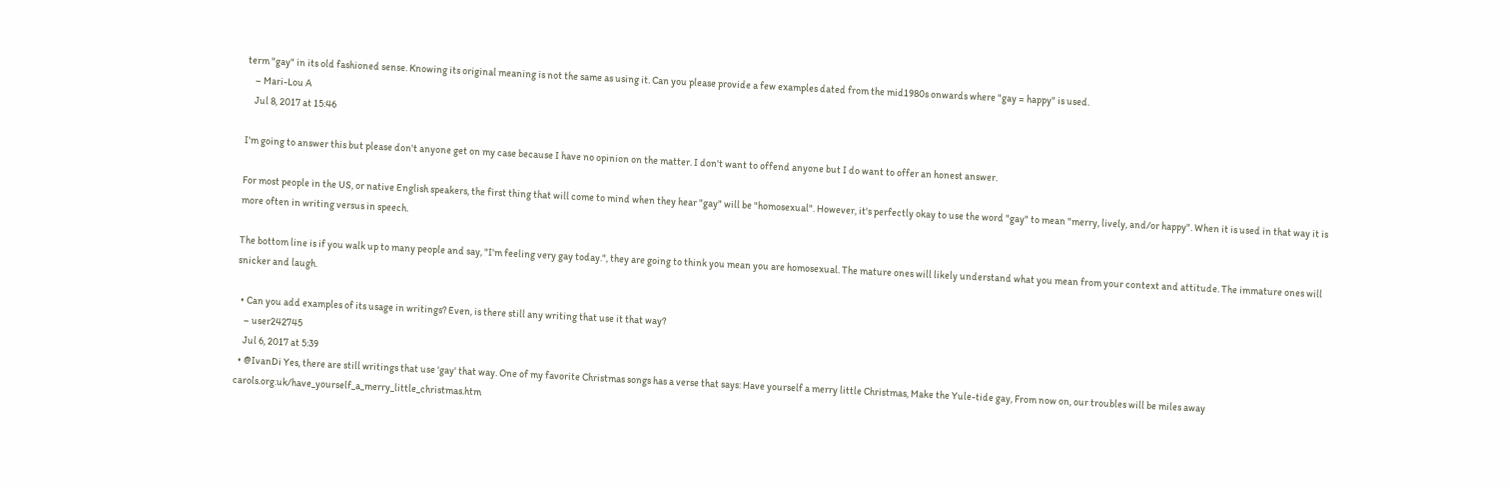term "gay" in its old fashioned sense. Knowing its original meaning is not the same as using it. Can you please provide a few examples dated from the mid1980s onwards where "gay = happy" is used.
    – Mari-Lou A
    Jul 8, 2017 at 15:46

I'm going to answer this but please don't anyone get on my case because I have no opinion on the matter. I don't want to offend anyone but I do want to offer an honest answer.

For most people in the US, or native English speakers, the first thing that will come to mind when they hear "gay" will be "homosexual". However, it's perfectly okay to use the word "gay" to mean "merry, lively, and/or happy". When it is used in that way it is more often in writing versus in speech.

The bottom line is if you walk up to many people and say, "I'm feeling very gay today.", they are going to think you mean you are homosexual. The mature ones will likely understand what you mean from your context and attitude. The immature ones will snicker and laugh.

  • Can you add examples of its usage in writings? Even, is there still any writing that use it that way?
    – user242745
    Jul 6, 2017 at 5:39
  • @IvanDi Yes, there are still writings that use 'gay' that way. One of my favorite Christmas songs has a verse that says: Have yourself a merry little Christmas, Make the Yule-tide gay, From now on, our troubles will be miles away carols.org.uk/have_yourself_a_merry_little_christmas.htm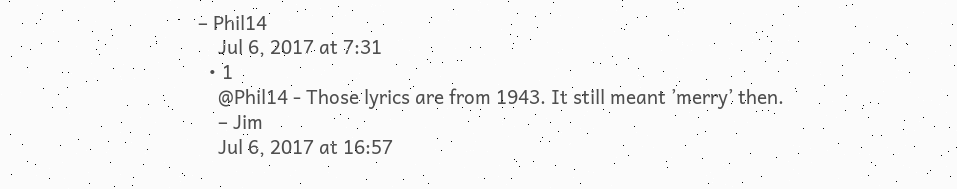– Phil14
    Jul 6, 2017 at 7:31
  • 1
    @Phil14 - Those lyrics are from 1943. It still meant ’merry’ then.
    – Jim
    Jul 6, 2017 at 16:57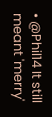• @Phil14 It still meant 'merry'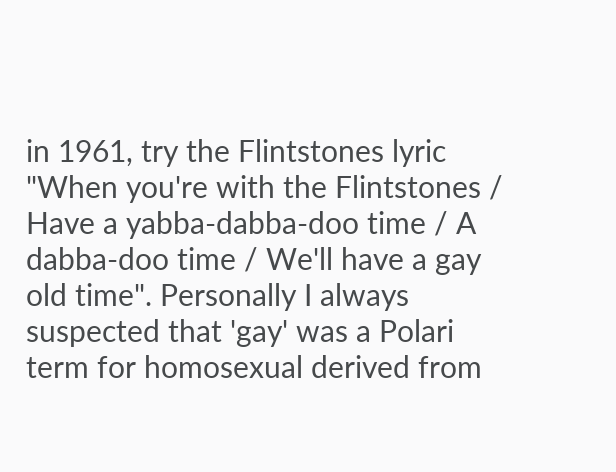in 1961, try the Flintstones lyric "When you're with the Flintstones / Have a yabba-dabba-doo time / A dabba-doo time / We'll have a gay old time". Personally I always suspected that 'gay' was a Polari term for homosexual derived from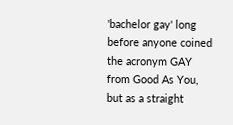'bachelor gay' long before anyone coined the acronym GAY from Good As You, but as a straight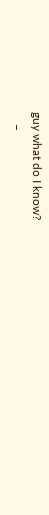guy what do I know?
    –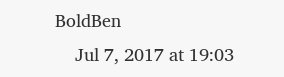BoldBen
    Jul 7, 2017 at 19:03